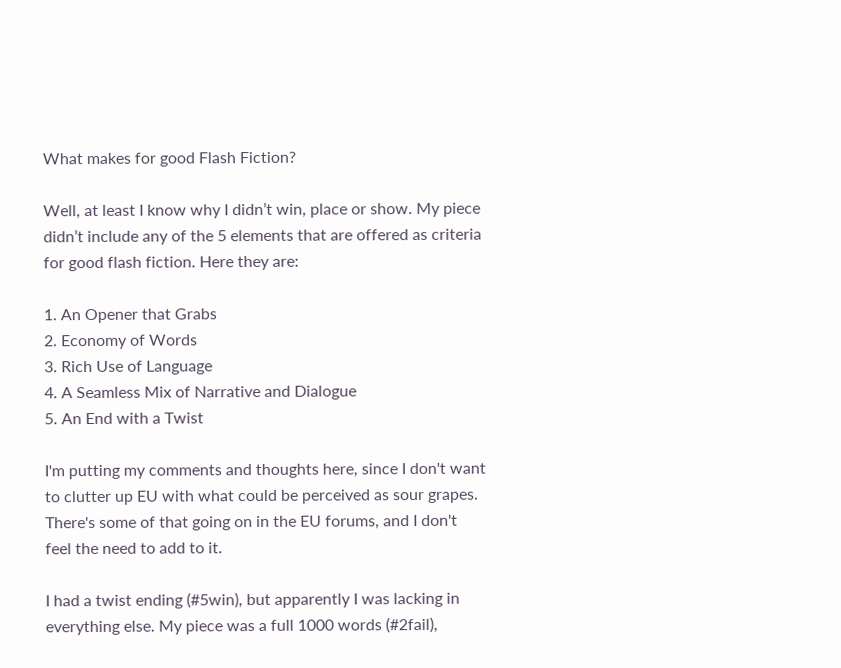What makes for good Flash Fiction?

Well, at least I know why I didn’t win, place or show. My piece didn’t include any of the 5 elements that are offered as criteria for good flash fiction. Here they are:

1. An Opener that Grabs
2. Economy of Words
3. Rich Use of Language
4. A Seamless Mix of Narrative and Dialogue
5. An End with a Twist

I'm putting my comments and thoughts here, since I don't want to clutter up EU with what could be perceived as sour grapes. There's some of that going on in the EU forums, and I don't feel the need to add to it.

I had a twist ending (#5win), but apparently I was lacking in everything else. My piece was a full 1000 words (#2fail),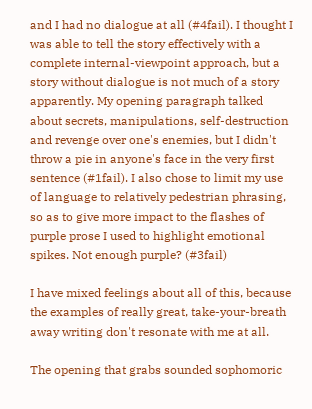and I had no dialogue at all (#4fail). I thought I was able to tell the story effectively with a complete internal-viewpoint approach, but a story without dialogue is not much of a story apparently. My opening paragraph talked about secrets, manipulations, self-destruction and revenge over one's enemies, but I didn't throw a pie in anyone's face in the very first sentence (#1fail). I also chose to limit my use of language to relatively pedestrian phrasing, so as to give more impact to the flashes of purple prose I used to highlight emotional spikes. Not enough purple? (#3fail)

I have mixed feelings about all of this, because the examples of really great, take-your-breath away writing don't resonate with me at all.

The opening that grabs sounded sophomoric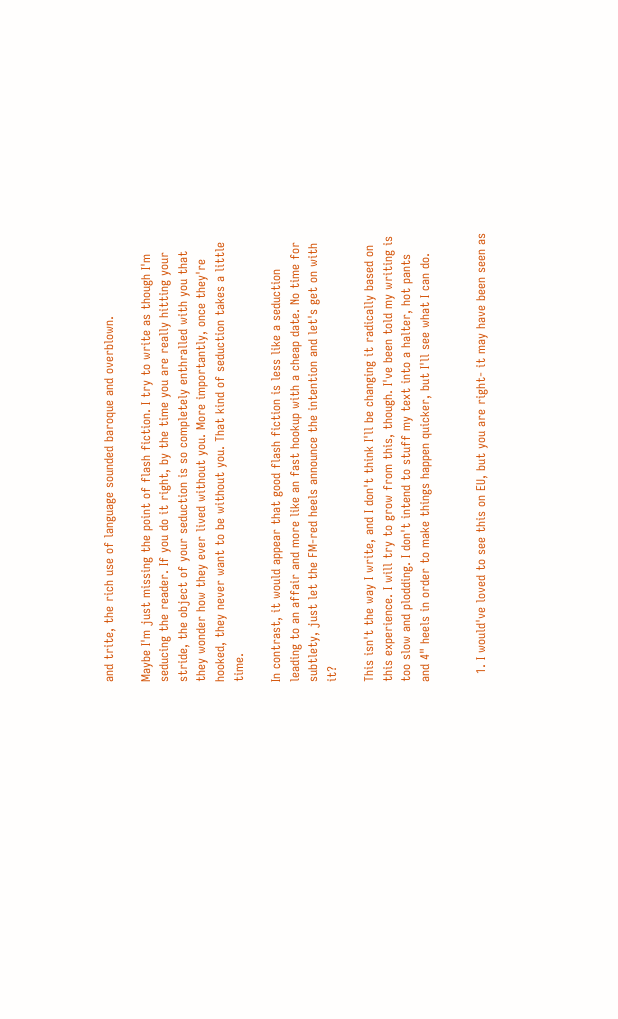and trite, the rich use of language sounded baroque and overblown.

Maybe I'm just missing the point of flash fiction. I try to write as though I'm seducing the reader. If you do it right, by the time you are really hitting your stride, the object of your seduction is so completely enthralled with you that they wonder how they ever lived without you. More importantly, once they're hooked, they never want to be without you. That kind of seduction takes a little time.

In contrast, it would appear that good flash fiction is less like a seduction leading to an affair and more like an fast hookup with a cheap date. No time for subtlety, just let the FM-red heels announce the intention and let's get on with it?

This isn't the way I write, and I don't think I'll be changing it radically based on this experience. I will try to grow from this, though. I've been told my writing is too slow and plodding. I don't intend to stuff my text into a halter, hot pants and 4" heels in order to make things happen quicker, but I'll see what I can do.


  1. I would've loved to see this on EU, but you are right- it may have been seen as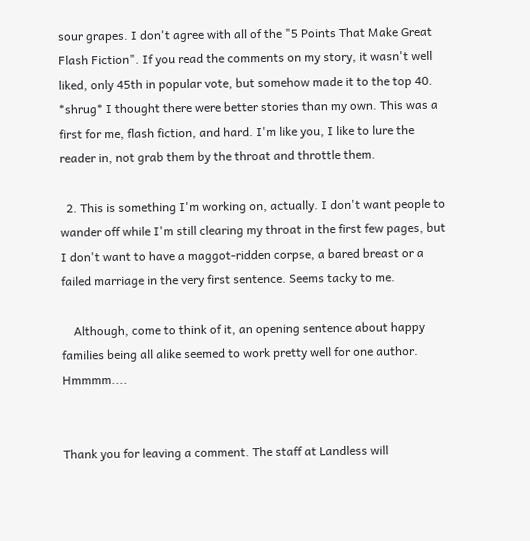sour grapes. I don't agree with all of the "5 Points That Make Great Flash Fiction". If you read the comments on my story, it wasn't well liked, only 45th in popular vote, but somehow made it to the top 40. *shrug* I thought there were better stories than my own. This was a first for me, flash fiction, and hard. I'm like you, I like to lure the reader in, not grab them by the throat and throttle them.

  2. This is something I'm working on, actually. I don't want people to wander off while I'm still clearing my throat in the first few pages, but I don't want to have a maggot-ridden corpse, a bared breast or a failed marriage in the very first sentence. Seems tacky to me.

    Although, come to think of it, an opening sentence about happy families being all alike seemed to work pretty well for one author. Hmmmm....


Thank you for leaving a comment. The staff at Landless will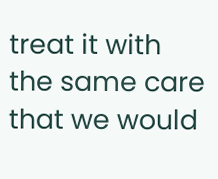treat it with the same care that we would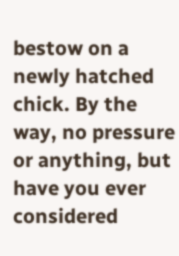bestow on a newly hatched chick. By the way, no pressure or anything, but have you ever considered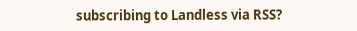subscribing to Landless via RSS?